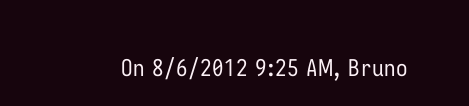On 8/6/2012 9:25 AM, Bruno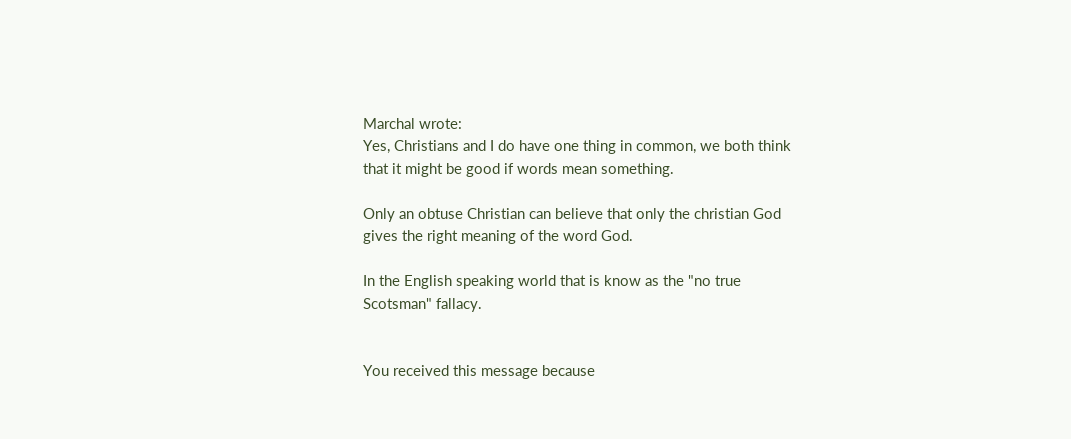Marchal wrote:
Yes, Christians and I do have one thing in common, we both think that it might be good if words mean something.

Only an obtuse Christian can believe that only the christian God gives the right meaning of the word God.

In the English speaking world that is know as the "no true Scotsman" fallacy.


You received this message because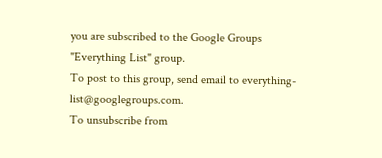you are subscribed to the Google Groups
"Everything List" group.
To post to this group, send email to everything-list@googlegroups.com.
To unsubscribe from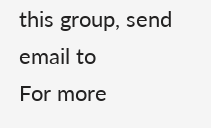this group, send email to
For more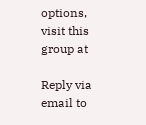options, visit this group at

Reply via email to